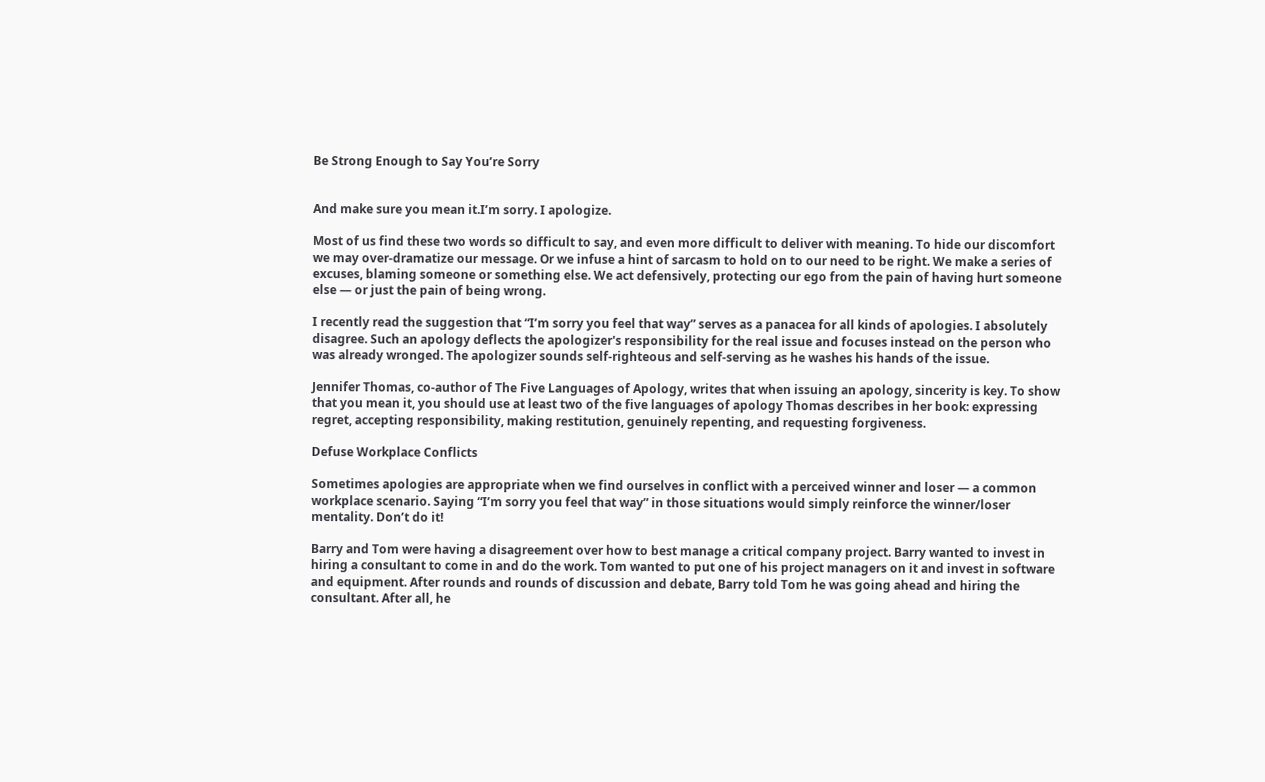Be Strong Enough to Say You’re Sorry


And make sure you mean it.I’m sorry. I apologize.

Most of us find these two words so difficult to say, and even more difficult to deliver with meaning. To hide our discomfort we may over-dramatize our message. Or we infuse a hint of sarcasm to hold on to our need to be right. We make a series of excuses, blaming someone or something else. We act defensively, protecting our ego from the pain of having hurt someone else — or just the pain of being wrong.

I recently read the suggestion that “I’m sorry you feel that way” serves as a panacea for all kinds of apologies. I absolutely disagree. Such an apology deflects the apologizer's responsibility for the real issue and focuses instead on the person who was already wronged. The apologizer sounds self-righteous and self-serving as he washes his hands of the issue.

Jennifer Thomas, co-author of The Five Languages of Apology, writes that when issuing an apology, sincerity is key. To show that you mean it, you should use at least two of the five languages of apology Thomas describes in her book: expressing regret, accepting responsibility, making restitution, genuinely repenting, and requesting forgiveness.

Defuse Workplace Conflicts

Sometimes apologies are appropriate when we find ourselves in conflict with a perceived winner and loser — a common workplace scenario. Saying “I’m sorry you feel that way” in those situations would simply reinforce the winner/loser mentality. Don’t do it!

Barry and Tom were having a disagreement over how to best manage a critical company project. Barry wanted to invest in hiring a consultant to come in and do the work. Tom wanted to put one of his project managers on it and invest in software and equipment. After rounds and rounds of discussion and debate, Barry told Tom he was going ahead and hiring the consultant. After all, he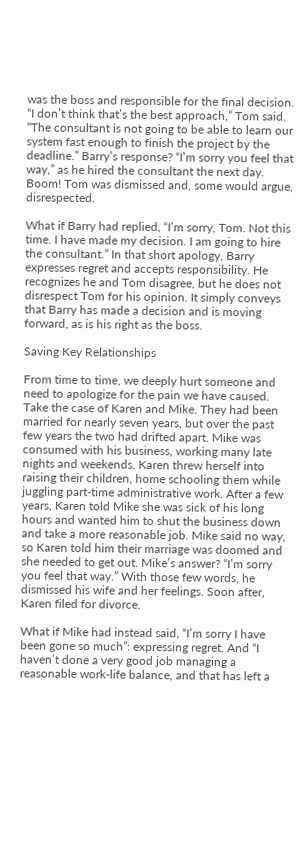was the boss and responsible for the final decision. “I don’t think that’s the best approach,” Tom said. “The consultant is not going to be able to learn our system fast enough to finish the project by the deadline.” Barry’s response? “I’m sorry you feel that way,” as he hired the consultant the next day. Boom! Tom was dismissed and, some would argue, disrespected.

What if Barry had replied, “I’m sorry, Tom. Not this time. I have made my decision. I am going to hire the consultant.” In that short apology, Barry expresses regret and accepts responsibility. He recognizes he and Tom disagree, but he does not disrespect Tom for his opinion. It simply conveys that Barry has made a decision and is moving forward, as is his right as the boss.

Saving Key Relationships

From time to time, we deeply hurt someone and need to apologize for the pain we have caused. Take the case of Karen and Mike. They had been married for nearly seven years, but over the past few years the two had drifted apart. Mike was consumed with his business, working many late nights and weekends. Karen threw herself into raising their children, home schooling them while juggling part-time administrative work. After a few years, Karen told Mike she was sick of his long hours and wanted him to shut the business down and take a more reasonable job. Mike said no way, so Karen told him their marriage was doomed and she needed to get out. Mike’s answer? “I’m sorry you feel that way.” With those few words, he dismissed his wife and her feelings. Soon after, Karen filed for divorce.

What if Mike had instead said, “I’m sorry I have been gone so much”: expressing regret. And “I haven’t done a very good job managing a reasonable work-life balance, and that has left a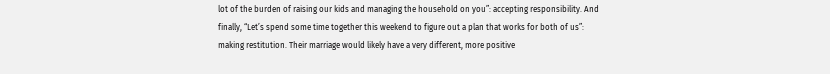lot of the burden of raising our kids and managing the household on you”: accepting responsibility. And finally, “Let’s spend some time together this weekend to figure out a plan that works for both of us”: making restitution. Their marriage would likely have a very different, more positive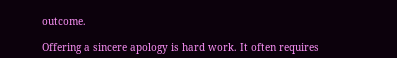outcome.

Offering a sincere apology is hard work. It often requires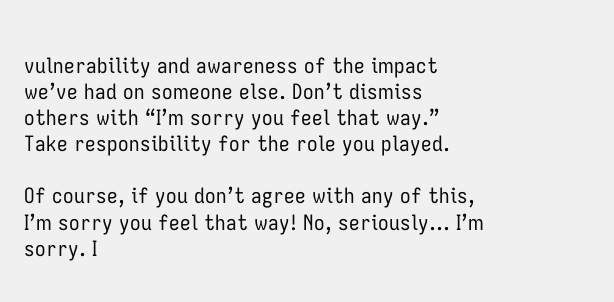vulnerability and awareness of the impact we’ve had on someone else. Don’t dismiss others with “I’m sorry you feel that way.” Take responsibility for the role you played.

Of course, if you don’t agree with any of this, I’m sorry you feel that way! No, seriously… I’m sorry. I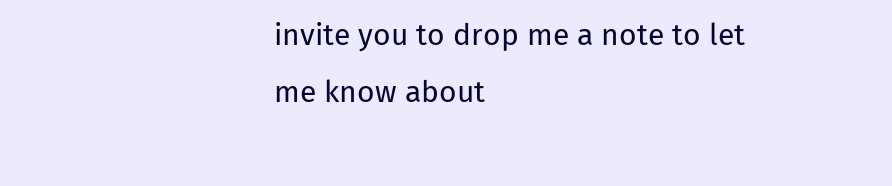invite you to drop me a note to let me know about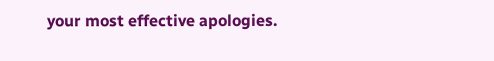your most effective apologies.